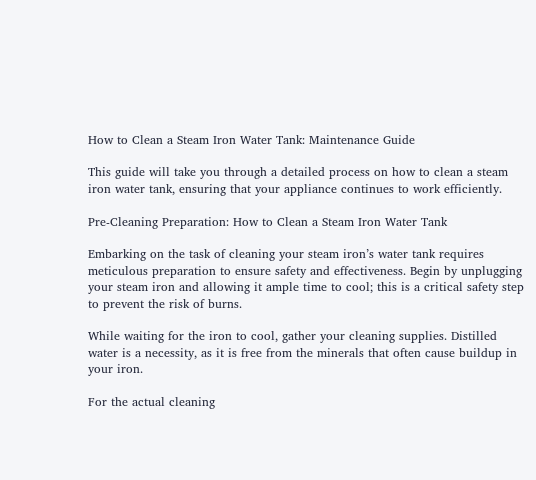How to Clean a Steam Iron Water Tank: Maintenance Guide

This guide will take you through a detailed process on how to clean a steam iron water tank, ensuring that your appliance continues to work efficiently.

Pre-Cleaning Preparation: How to Clean a Steam Iron Water Tank

Embarking on the task of cleaning your steam iron’s water tank requires meticulous preparation to ensure safety and effectiveness. Begin by unplugging your steam iron and allowing it ample time to cool; this is a critical safety step to prevent the risk of burns.

While waiting for the iron to cool, gather your cleaning supplies. Distilled water is a necessity, as it is free from the minerals that often cause buildup in your iron.

For the actual cleaning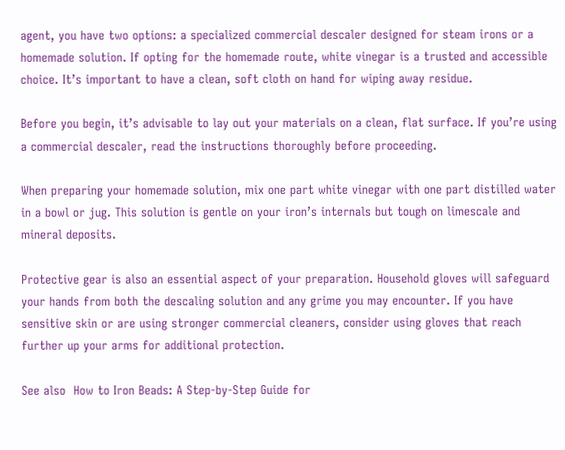agent, you have two options: a specialized commercial descaler designed for steam irons or a homemade solution. If opting for the homemade route, white vinegar is a trusted and accessible choice. It’s important to have a clean, soft cloth on hand for wiping away residue.

Before you begin, it’s advisable to lay out your materials on a clean, flat surface. If you’re using a commercial descaler, read the instructions thoroughly before proceeding.

When preparing your homemade solution, mix one part white vinegar with one part distilled water in a bowl or jug. This solution is gentle on your iron’s internals but tough on limescale and mineral deposits.

Protective gear is also an essential aspect of your preparation. Household gloves will safeguard your hands from both the descaling solution and any grime you may encounter. If you have sensitive skin or are using stronger commercial cleaners, consider using gloves that reach further up your arms for additional protection.

See also  How to Iron Beads: A Step-by-Step Guide for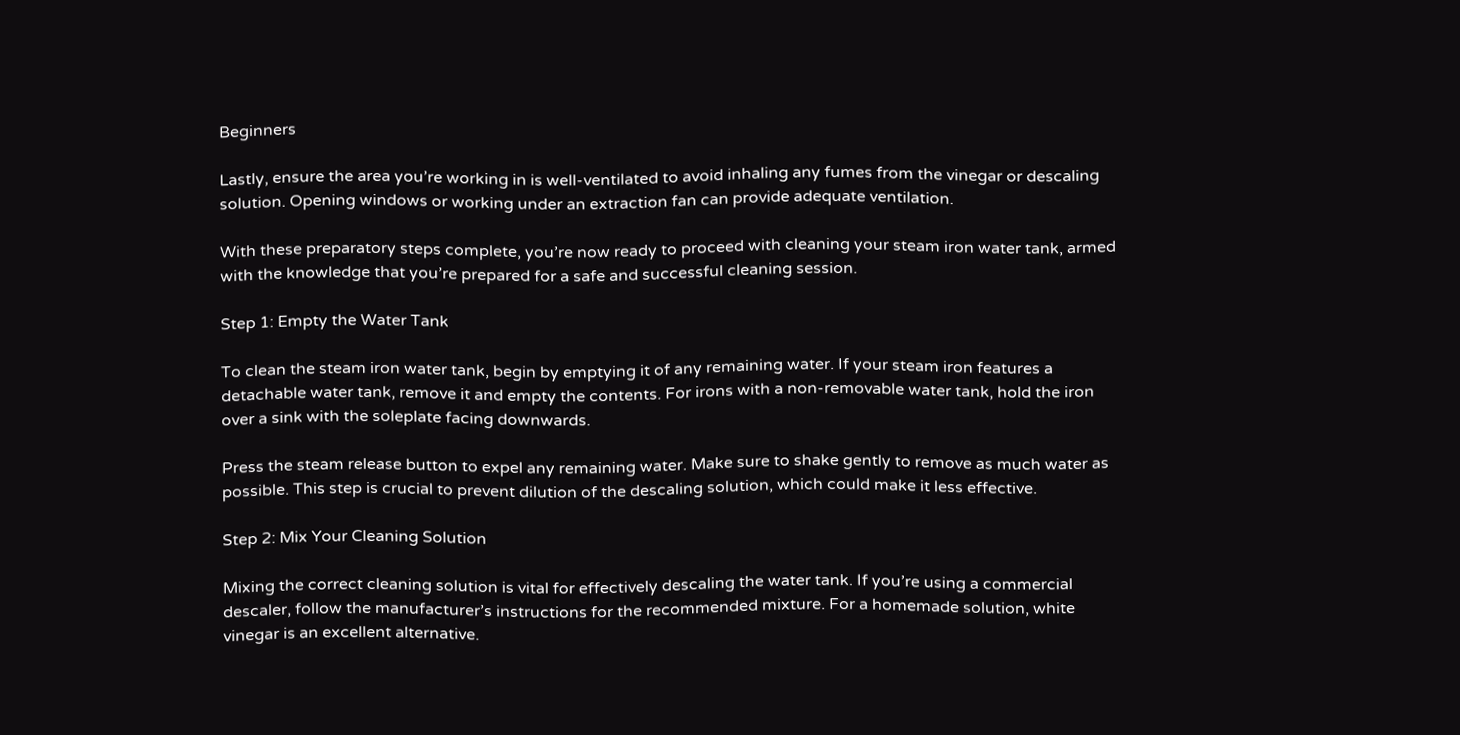Beginners

Lastly, ensure the area you’re working in is well-ventilated to avoid inhaling any fumes from the vinegar or descaling solution. Opening windows or working under an extraction fan can provide adequate ventilation.

With these preparatory steps complete, you’re now ready to proceed with cleaning your steam iron water tank, armed with the knowledge that you’re prepared for a safe and successful cleaning session.

Step 1: Empty the Water Tank

To clean the steam iron water tank, begin by emptying it of any remaining water. If your steam iron features a detachable water tank, remove it and empty the contents. For irons with a non-removable water tank, hold the iron over a sink with the soleplate facing downwards.

Press the steam release button to expel any remaining water. Make sure to shake gently to remove as much water as possible. This step is crucial to prevent dilution of the descaling solution, which could make it less effective.

Step 2: Mix Your Cleaning Solution

Mixing the correct cleaning solution is vital for effectively descaling the water tank. If you’re using a commercial descaler, follow the manufacturer’s instructions for the recommended mixture. For a homemade solution, white vinegar is an excellent alternative.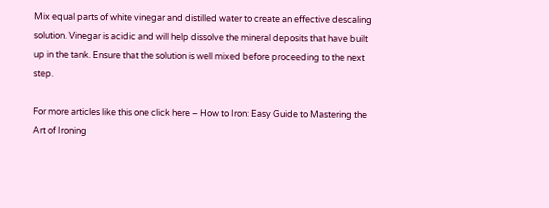Mix equal parts of white vinegar and distilled water to create an effective descaling solution. Vinegar is acidic and will help dissolve the mineral deposits that have built up in the tank. Ensure that the solution is well mixed before proceeding to the next step.

For more articles like this one click here – How to Iron: Easy Guide to Mastering the Art of Ironing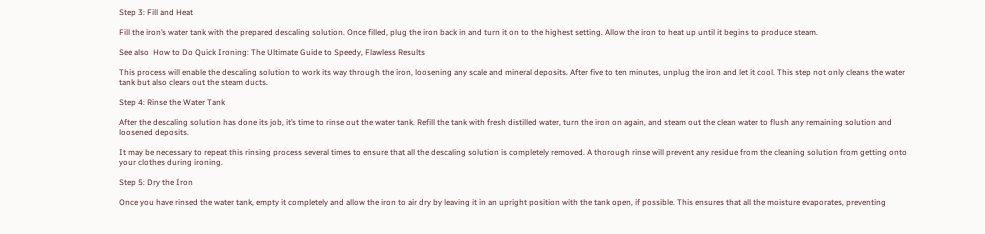Step 3: Fill and Heat

Fill the iron’s water tank with the prepared descaling solution. Once filled, plug the iron back in and turn it on to the highest setting. Allow the iron to heat up until it begins to produce steam.

See also  How to Do Quick Ironing: The Ultimate Guide to Speedy, Flawless Results

This process will enable the descaling solution to work its way through the iron, loosening any scale and mineral deposits. After five to ten minutes, unplug the iron and let it cool. This step not only cleans the water tank but also clears out the steam ducts.

Step 4: Rinse the Water Tank

After the descaling solution has done its job, it’s time to rinse out the water tank. Refill the tank with fresh distilled water, turn the iron on again, and steam out the clean water to flush any remaining solution and loosened deposits.

It may be necessary to repeat this rinsing process several times to ensure that all the descaling solution is completely removed. A thorough rinse will prevent any residue from the cleaning solution from getting onto your clothes during ironing.

Step 5: Dry the Iron

Once you have rinsed the water tank, empty it completely and allow the iron to air dry by leaving it in an upright position with the tank open, if possible. This ensures that all the moisture evaporates, preventing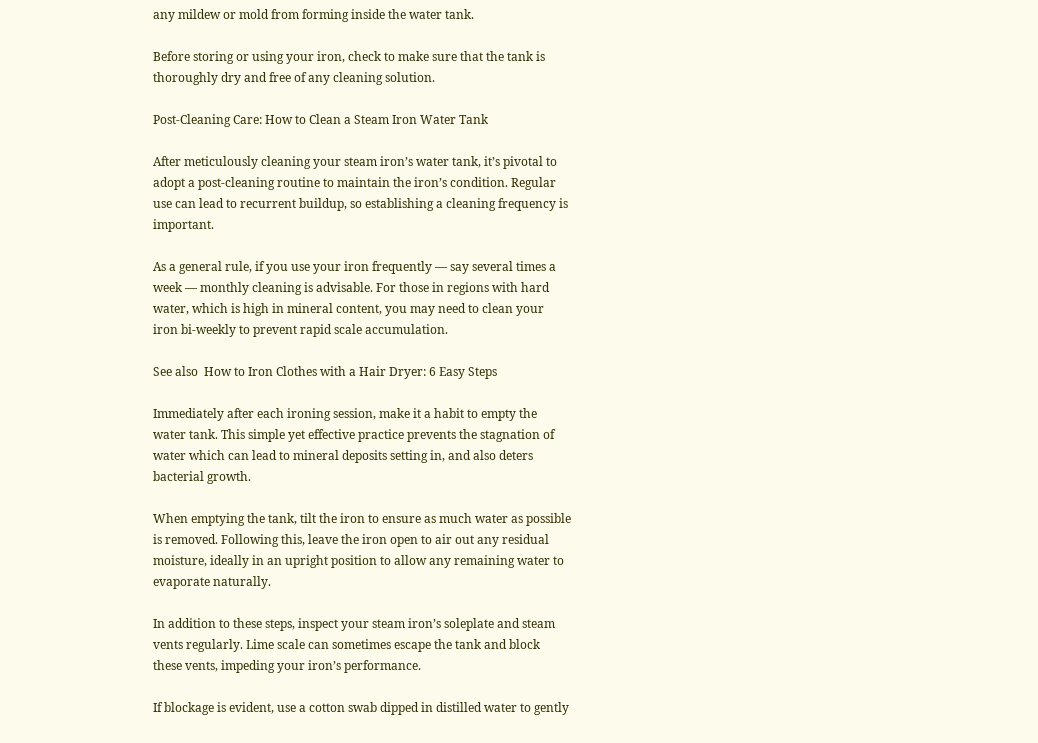any mildew or mold from forming inside the water tank.

Before storing or using your iron, check to make sure that the tank is thoroughly dry and free of any cleaning solution.

Post-Cleaning Care: How to Clean a Steam Iron Water Tank

After meticulously cleaning your steam iron’s water tank, it’s pivotal to adopt a post-cleaning routine to maintain the iron’s condition. Regular use can lead to recurrent buildup, so establishing a cleaning frequency is important.

As a general rule, if you use your iron frequently — say several times a week — monthly cleaning is advisable. For those in regions with hard water, which is high in mineral content, you may need to clean your iron bi-weekly to prevent rapid scale accumulation.

See also  How to Iron Clothes with a Hair Dryer: 6 Easy Steps

Immediately after each ironing session, make it a habit to empty the water tank. This simple yet effective practice prevents the stagnation of water which can lead to mineral deposits setting in, and also deters bacterial growth.

When emptying the tank, tilt the iron to ensure as much water as possible is removed. Following this, leave the iron open to air out any residual moisture, ideally in an upright position to allow any remaining water to evaporate naturally.

In addition to these steps, inspect your steam iron’s soleplate and steam vents regularly. Lime scale can sometimes escape the tank and block these vents, impeding your iron’s performance.

If blockage is evident, use a cotton swab dipped in distilled water to gently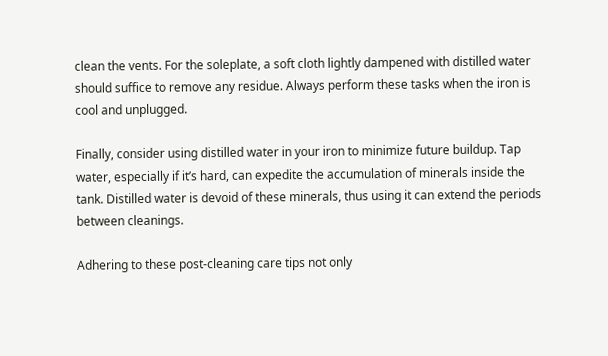clean the vents. For the soleplate, a soft cloth lightly dampened with distilled water should suffice to remove any residue. Always perform these tasks when the iron is cool and unplugged.

Finally, consider using distilled water in your iron to minimize future buildup. Tap water, especially if it’s hard, can expedite the accumulation of minerals inside the tank. Distilled water is devoid of these minerals, thus using it can extend the periods between cleanings.

Adhering to these post-cleaning care tips not only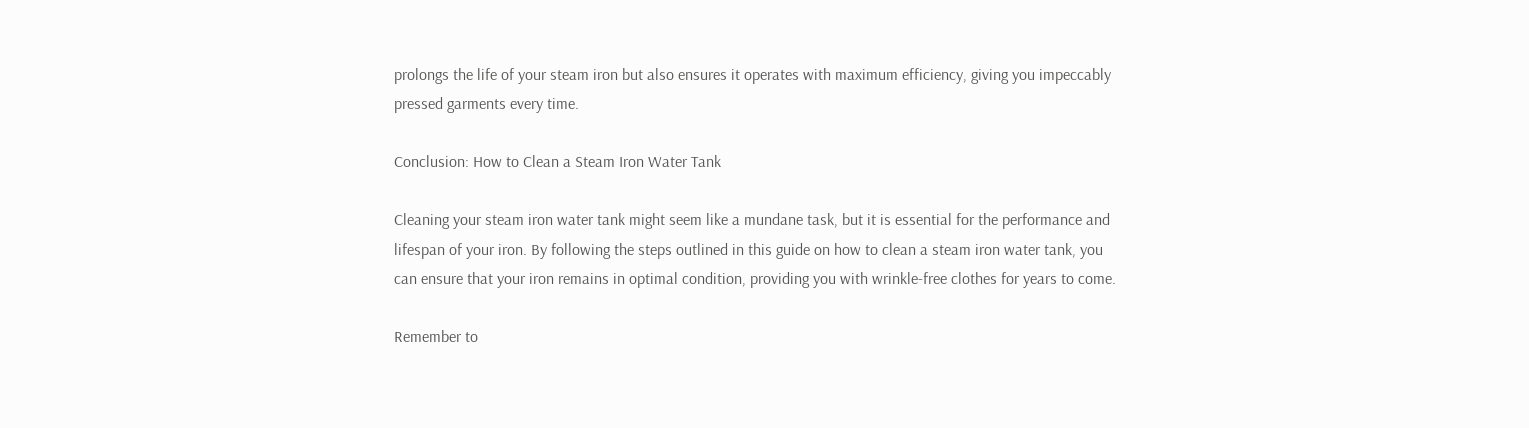prolongs the life of your steam iron but also ensures it operates with maximum efficiency, giving you impeccably pressed garments every time.

Conclusion: How to Clean a Steam Iron Water Tank

Cleaning your steam iron water tank might seem like a mundane task, but it is essential for the performance and lifespan of your iron. By following the steps outlined in this guide on how to clean a steam iron water tank, you can ensure that your iron remains in optimal condition, providing you with wrinkle-free clothes for years to come.

Remember to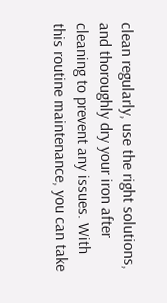clean regularly, use the right solutions, and thoroughly dry your iron after cleaning to prevent any issues. With this routine maintenance, you can take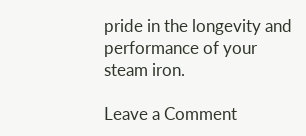pride in the longevity and performance of your steam iron.

Leave a Comment